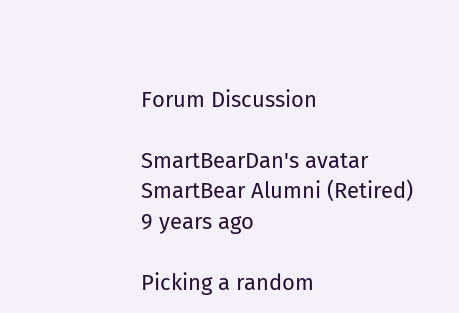Forum Discussion

SmartBearDan's avatar
SmartBear Alumni (Retired)
9 years ago

Picking a random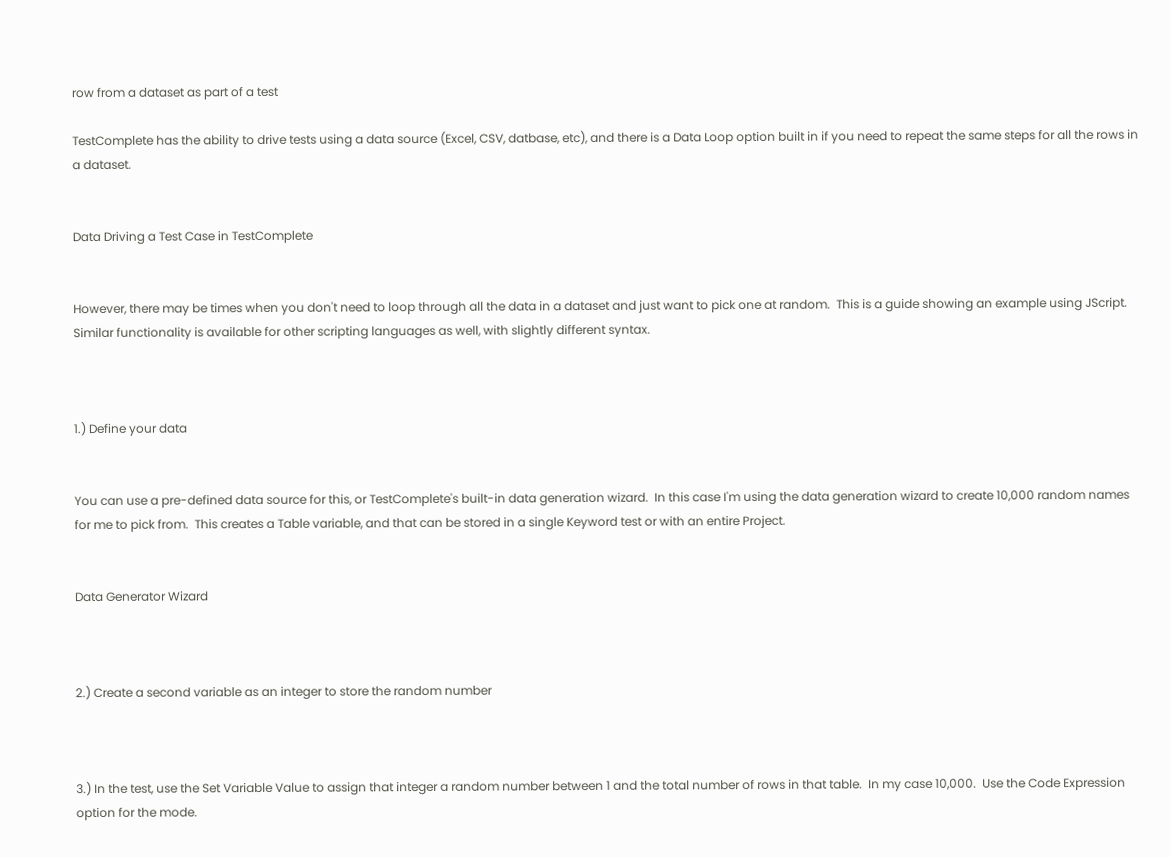row from a dataset as part of a test

TestComplete has the ability to drive tests using a data source (Excel, CSV, datbase, etc), and there is a Data Loop option built in if you need to repeat the same steps for all the rows in a dataset.


Data Driving a Test Case in TestComplete


However, there may be times when you don't need to loop through all the data in a dataset and just want to pick one at random.  This is a guide showing an example using JScript.  Similar functionality is available for other scripting languages as well, with slightly different syntax.



1.) Define your data


You can use a pre-defined data source for this, or TestComplete's built-in data generation wizard.  In this case I'm using the data generation wizard to create 10,000 random names for me to pick from.  This creates a Table variable, and that can be stored in a single Keyword test or with an entire Project.


Data Generator Wizard



2.) Create a second variable as an integer to store the random number



3.) In the test, use the Set Variable Value to assign that integer a random number between 1 and the total number of rows in that table.  In my case 10,000.  Use the Code Expression option for the mode.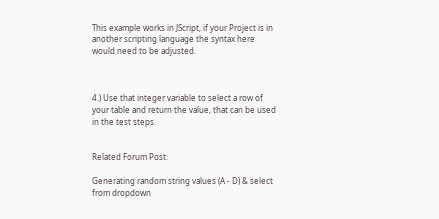This example works in JScript, if your Project is in another scripting language the syntax here would need to be adjusted.



4.) Use that integer variable to select a row of your table and return the value, that can be used in the test steps.


Related Forum Post:

Generating random string values (A - D) & select from dropdown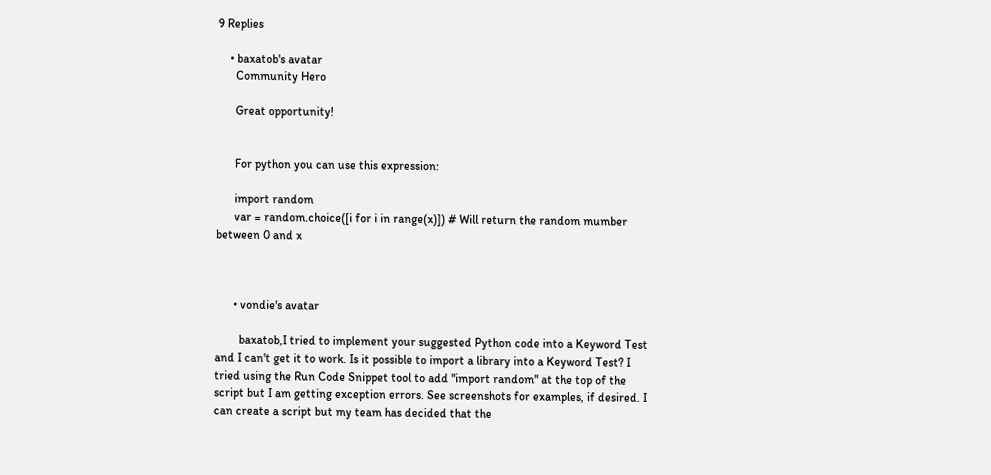9 Replies

    • baxatob's avatar
      Community Hero

      Great opportunity!


      For python you can use this expression:

      import random
      var = random.choice([i for i in range(x)]) # Will return the random mumber between 0 and x



      • vondie's avatar

        baxatob,I tried to implement your suggested Python code into a Keyword Test and I can't get it to work. Is it possible to import a library into a Keyword Test? I tried using the Run Code Snippet tool to add "import random" at the top of the script but I am getting exception errors. See screenshots for examples, if desired. I can create a script but my team has decided that the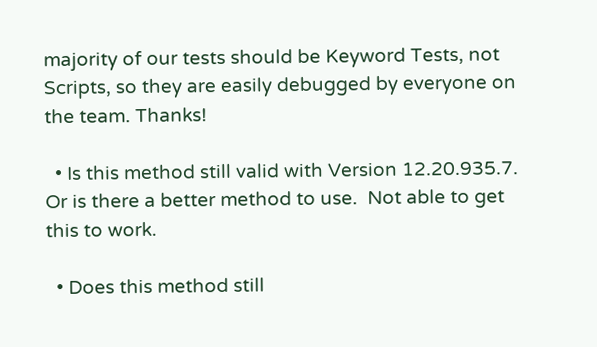majority of our tests should be Keyword Tests, not Scripts, so they are easily debugged by everyone on the team. Thanks!

  • Is this method still valid with Version 12.20.935.7.  Or is there a better method to use.  Not able to get this to work.

  • Does this method still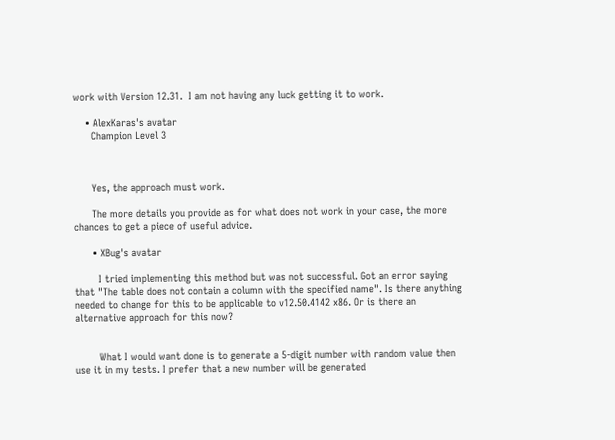work with Version 12.31.  I am not having any luck getting it to work.

    • AlexKaras's avatar
      Champion Level 3



      Yes, the approach must work.

      The more details you provide as for what does not work in your case, the more chances to get a piece of useful advice.

      • XBug's avatar

        I tried implementing this method but was not successful. Got an error saying that "The table does not contain a column with the specified name". Is there anything needed to change for this to be applicable to v12.50.4142 x86. Or is there an alternative approach for this now?


        What I would want done is to generate a 5-digit number with random value then use it in my tests. I prefer that a new number will be generated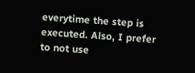everytime the step is executed. Also, I prefer to not use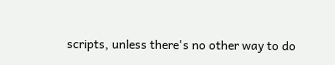scripts, unless there's no other way to do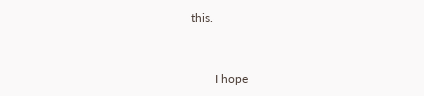this.


        I hope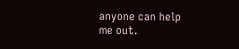anyone can help me out.